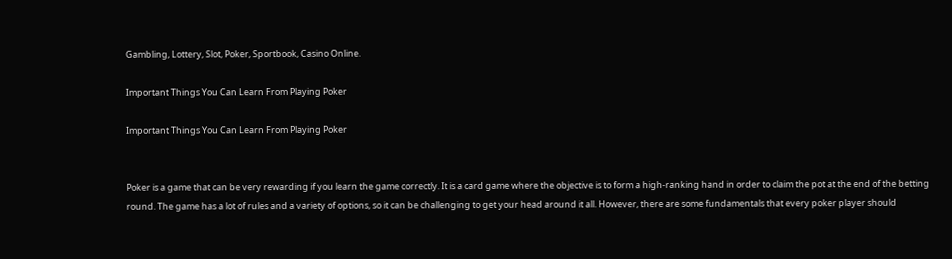Gambling, Lottery, Slot, Poker, Sportbook, Casino Online.

Important Things You Can Learn From Playing Poker

Important Things You Can Learn From Playing Poker


Poker is a game that can be very rewarding if you learn the game correctly. It is a card game where the objective is to form a high-ranking hand in order to claim the pot at the end of the betting round. The game has a lot of rules and a variety of options, so it can be challenging to get your head around it all. However, there are some fundamentals that every poker player should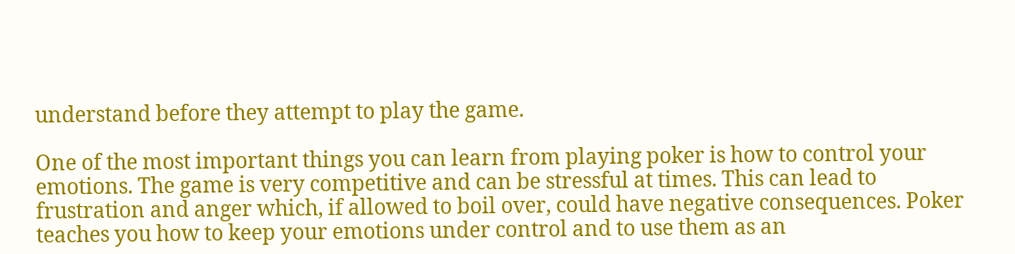understand before they attempt to play the game.

One of the most important things you can learn from playing poker is how to control your emotions. The game is very competitive and can be stressful at times. This can lead to frustration and anger which, if allowed to boil over, could have negative consequences. Poker teaches you how to keep your emotions under control and to use them as an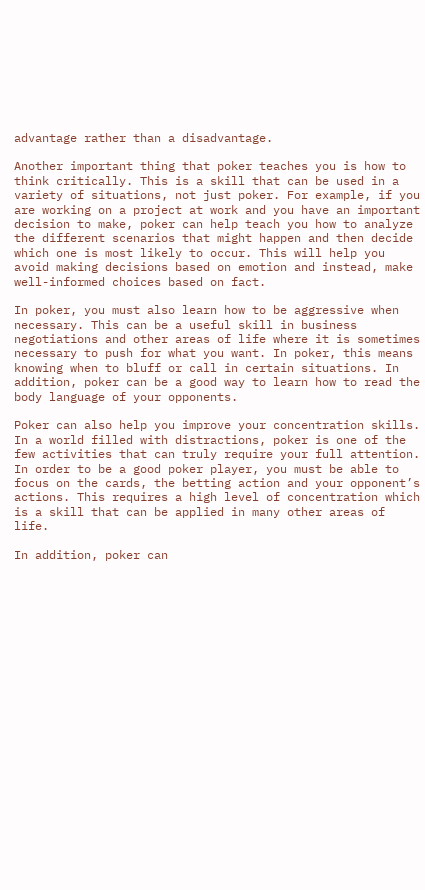advantage rather than a disadvantage.

Another important thing that poker teaches you is how to think critically. This is a skill that can be used in a variety of situations, not just poker. For example, if you are working on a project at work and you have an important decision to make, poker can help teach you how to analyze the different scenarios that might happen and then decide which one is most likely to occur. This will help you avoid making decisions based on emotion and instead, make well-informed choices based on fact.

In poker, you must also learn how to be aggressive when necessary. This can be a useful skill in business negotiations and other areas of life where it is sometimes necessary to push for what you want. In poker, this means knowing when to bluff or call in certain situations. In addition, poker can be a good way to learn how to read the body language of your opponents.

Poker can also help you improve your concentration skills. In a world filled with distractions, poker is one of the few activities that can truly require your full attention. In order to be a good poker player, you must be able to focus on the cards, the betting action and your opponent’s actions. This requires a high level of concentration which is a skill that can be applied in many other areas of life.

In addition, poker can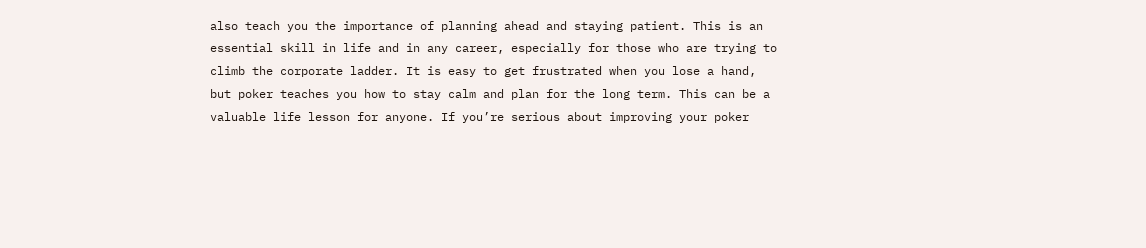also teach you the importance of planning ahead and staying patient. This is an essential skill in life and in any career, especially for those who are trying to climb the corporate ladder. It is easy to get frustrated when you lose a hand, but poker teaches you how to stay calm and plan for the long term. This can be a valuable life lesson for anyone. If you’re serious about improving your poker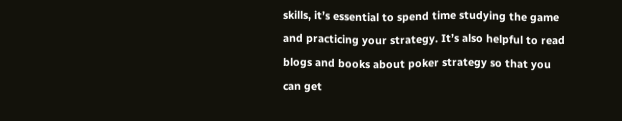skills, it’s essential to spend time studying the game and practicing your strategy. It’s also helpful to read blogs and books about poker strategy so that you can get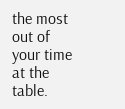the most out of your time at the table.